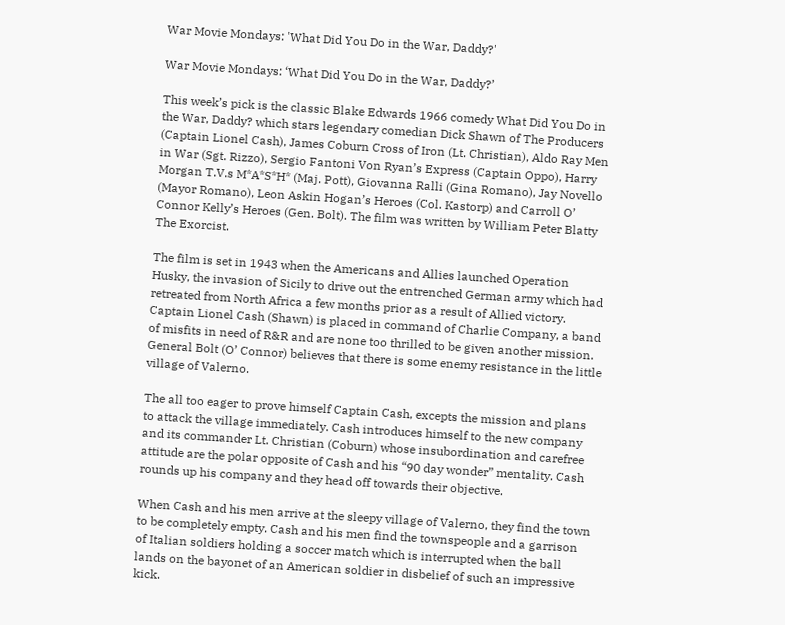War Movie Mondays: 'What Did You Do in the War, Daddy?'

War Movie Mondays: ‘What Did You Do in the War, Daddy?’

This week’s pick is the classic Blake Edwards 1966 comedy What Did You Do in the War, Daddy? which stars legendary comedian Dick Shawn of The Producers (Captain Lionel Cash), James Coburn Cross of Iron (Lt. Christian), Aldo Ray Men in War (Sgt. Rizzo), Sergio Fantoni Von Ryan’s Express (Captain Oppo), Harry Morgan T.V.s M*A*S*H* (Maj. Pott), Giovanna Ralli (Gina Romano), Jay Novello (Mayor Romano), Leon Askin Hogan’s Heroes (Col. Kastorp) and Carroll O’ Connor Kelly’s Heroes (Gen. Bolt). The film was written by William Peter Blatty The Exorcist.

The film is set in 1943 when the Americans and Allies launched Operation Husky, the invasion of Sicily to drive out the entrenched German army which had retreated from North Africa a few months prior as a result of Allied victory. Captain Lionel Cash (Shawn) is placed in command of Charlie Company, a band of misfits in need of R&R and are none too thrilled to be given another mission. General Bolt (O’ Connor) believes that there is some enemy resistance in the little village of Valerno.

The all too eager to prove himself Captain Cash, excepts the mission and plans to attack the village immediately. Cash introduces himself to the new company and its commander Lt. Christian (Coburn) whose insubordination and carefree attitude are the polar opposite of Cash and his “90 day wonder” mentality. Cash rounds up his company and they head off towards their objective.

When Cash and his men arrive at the sleepy village of Valerno, they find the town to be completely empty. Cash and his men find the townspeople and a garrison of Italian soldiers holding a soccer match which is interrupted when the ball lands on the bayonet of an American soldier in disbelief of such an impressive kick.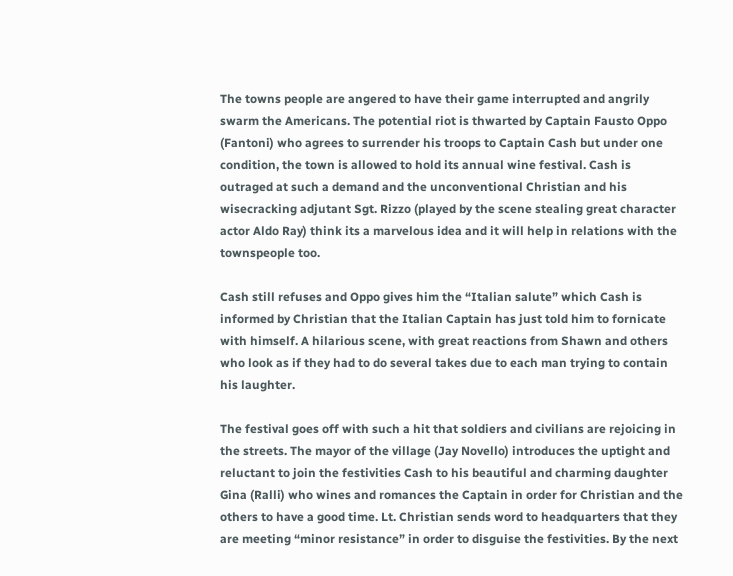The towns people are angered to have their game interrupted and angrily swarm the Americans. The potential riot is thwarted by Captain Fausto Oppo (Fantoni) who agrees to surrender his troops to Captain Cash but under one condition, the town is allowed to hold its annual wine festival. Cash is outraged at such a demand and the unconventional Christian and his wisecracking adjutant Sgt. Rizzo (played by the scene stealing great character actor Aldo Ray) think its a marvelous idea and it will help in relations with the townspeople too.

Cash still refuses and Oppo gives him the “Italian salute” which Cash is informed by Christian that the Italian Captain has just told him to fornicate with himself. A hilarious scene, with great reactions from Shawn and others who look as if they had to do several takes due to each man trying to contain his laughter.

The festival goes off with such a hit that soldiers and civilians are rejoicing in the streets. The mayor of the village (Jay Novello) introduces the uptight and reluctant to join the festivities Cash to his beautiful and charming daughter Gina (Ralli) who wines and romances the Captain in order for Christian and the others to have a good time. Lt. Christian sends word to headquarters that they are meeting “minor resistance” in order to disguise the festivities. By the next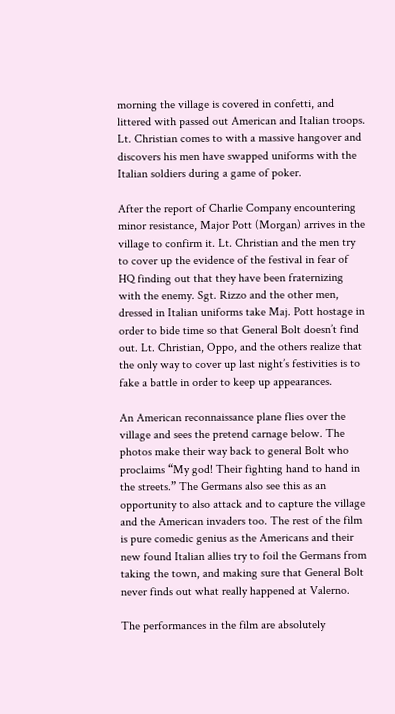morning the village is covered in confetti, and littered with passed out American and Italian troops. Lt. Christian comes to with a massive hangover and discovers his men have swapped uniforms with the Italian soldiers during a game of poker.

After the report of Charlie Company encountering minor resistance, Major Pott (Morgan) arrives in the village to confirm it. Lt. Christian and the men try to cover up the evidence of the festival in fear of HQ finding out that they have been fraternizing with the enemy. Sgt. Rizzo and the other men, dressed in Italian uniforms take Maj. Pott hostage in order to bide time so that General Bolt doesn’t find out. Lt. Christian, Oppo, and the others realize that the only way to cover up last night’s festivities is to fake a battle in order to keep up appearances.

An American reconnaissance plane flies over the village and sees the pretend carnage below. The photos make their way back to general Bolt who proclaims “My god! Their fighting hand to hand in the streets.” The Germans also see this as an opportunity to also attack and to capture the village and the American invaders too. The rest of the film is pure comedic genius as the Americans and their new found Italian allies try to foil the Germans from taking the town, and making sure that General Bolt never finds out what really happened at Valerno.

The performances in the film are absolutely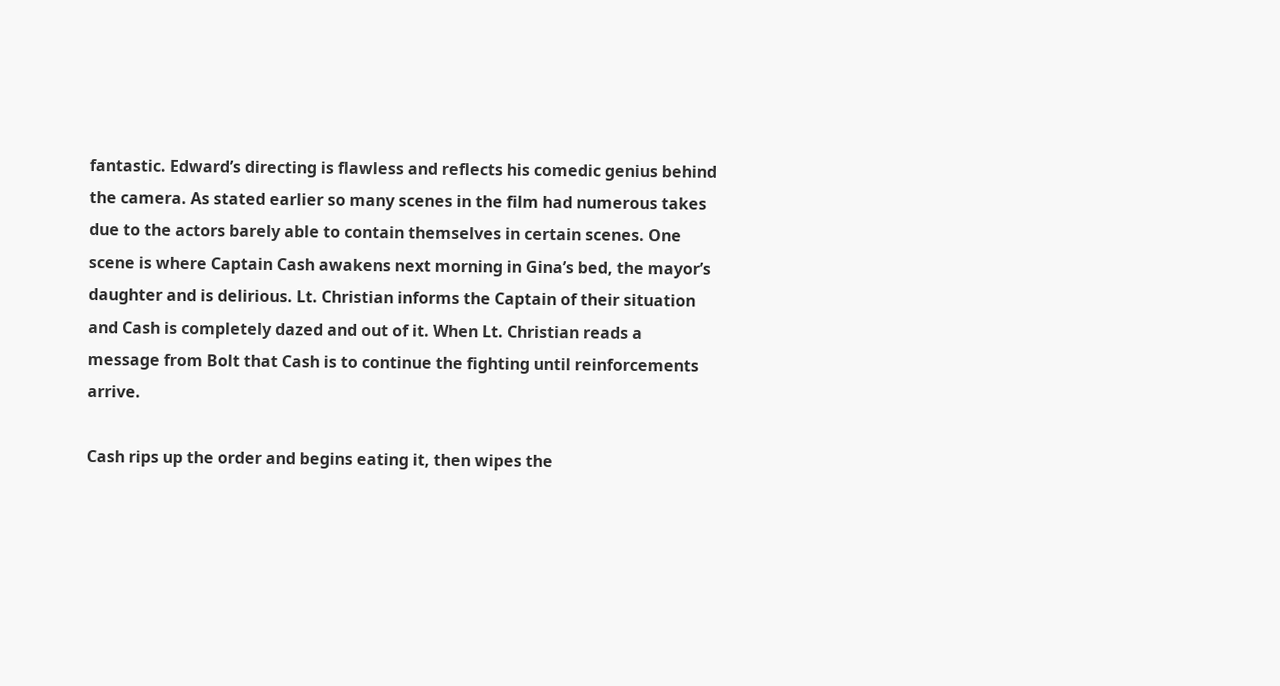fantastic. Edward’s directing is flawless and reflects his comedic genius behind the camera. As stated earlier so many scenes in the film had numerous takes due to the actors barely able to contain themselves in certain scenes. One scene is where Captain Cash awakens next morning in Gina’s bed, the mayor’s daughter and is delirious. Lt. Christian informs the Captain of their situation and Cash is completely dazed and out of it. When Lt. Christian reads a message from Bolt that Cash is to continue the fighting until reinforcements arrive.

Cash rips up the order and begins eating it, then wipes the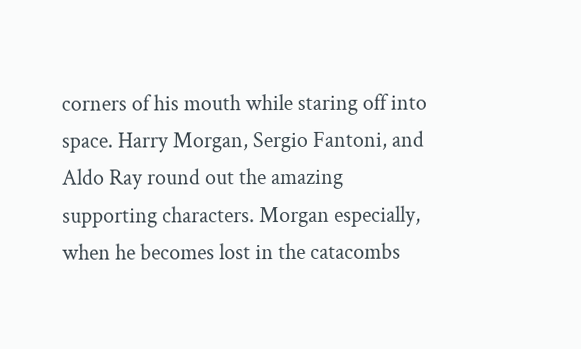corners of his mouth while staring off into space. Harry Morgan, Sergio Fantoni, and Aldo Ray round out the amazing supporting characters. Morgan especially, when he becomes lost in the catacombs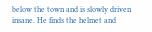below the town and is slowly driven insane. He finds the helmet and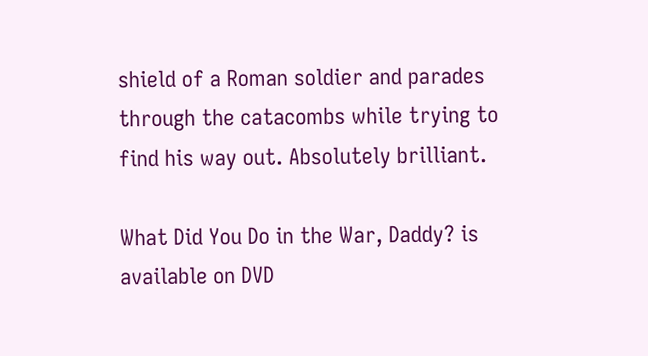shield of a Roman soldier and parades through the catacombs while trying to find his way out. Absolutely brilliant.

What Did You Do in the War, Daddy? is available on DVD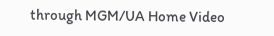through MGM/UA Home Video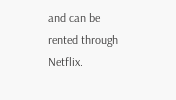and can be rented through Netflix.